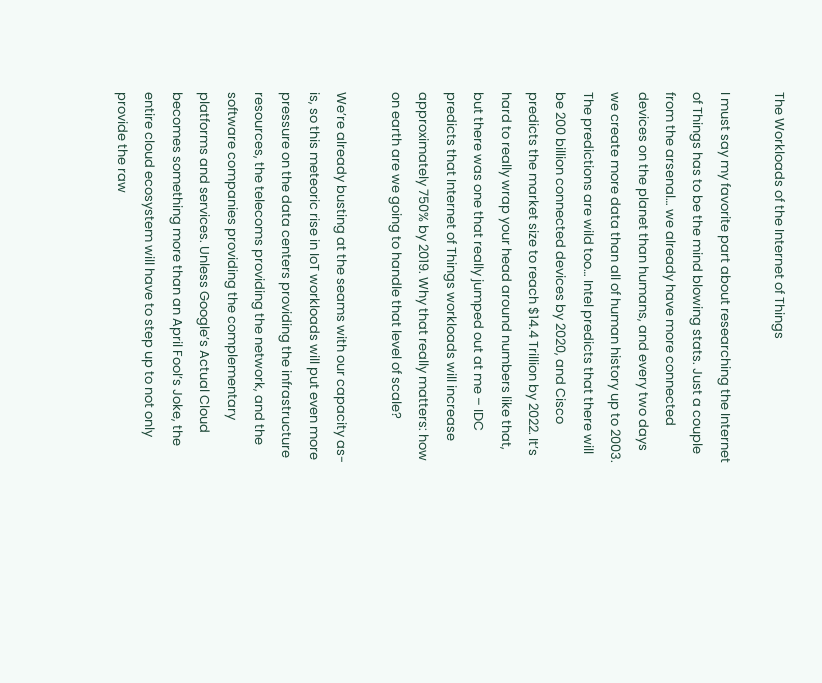The Workloads of the Internet of Things

I must say my favorite part about researching the Internet of Things has to be the mind blowing stats. Just a couple from the arsenal… we already have more connected devices on the planet than humans, and every two days we create more data than all of human history up to 2003. The predictions are wild too… Intel predicts that there will be 200 billion connected devices by 2020, and Cisco predicts the market size to reach $14.4 Trillion by 2022. It’s hard to really wrap your head around numbers like that, but there was one that really jumped out at me – IDC predicts that Internet of Things workloads will increase approximately 750% by 2019. Why that really matters: how on earth are we going to handle that level of scale?

We’re already busting at the seams with our capacity as-is, so this meteoric rise in IoT workloads will put even more pressure on the data centers providing the infrastructure resources, the telecoms providing the network, and the software companies providing the complementary platforms and services. Unless Google’s Actual Cloud becomes something more than an April Fool’s Joke, the entire cloud ecosystem will have to step up to not only provide the raw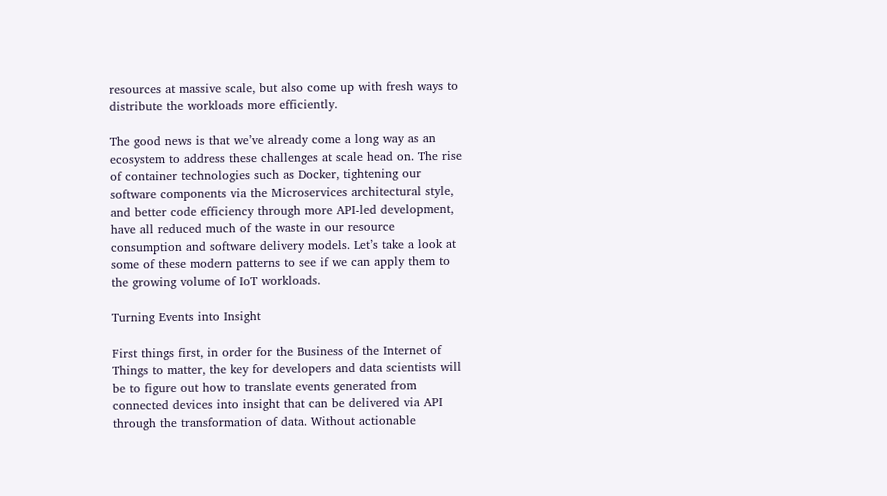resources at massive scale, but also come up with fresh ways to distribute the workloads more efficiently.

The good news is that we’ve already come a long way as an ecosystem to address these challenges at scale head on. The rise of container technologies such as Docker, tightening our software components via the Microservices architectural style, and better code efficiency through more API-led development, have all reduced much of the waste in our resource consumption and software delivery models. Let’s take a look at some of these modern patterns to see if we can apply them to the growing volume of IoT workloads.

Turning Events into Insight

First things first, in order for the Business of the Internet of Things to matter, the key for developers and data scientists will be to figure out how to translate events generated from connected devices into insight that can be delivered via API through the transformation of data. Without actionable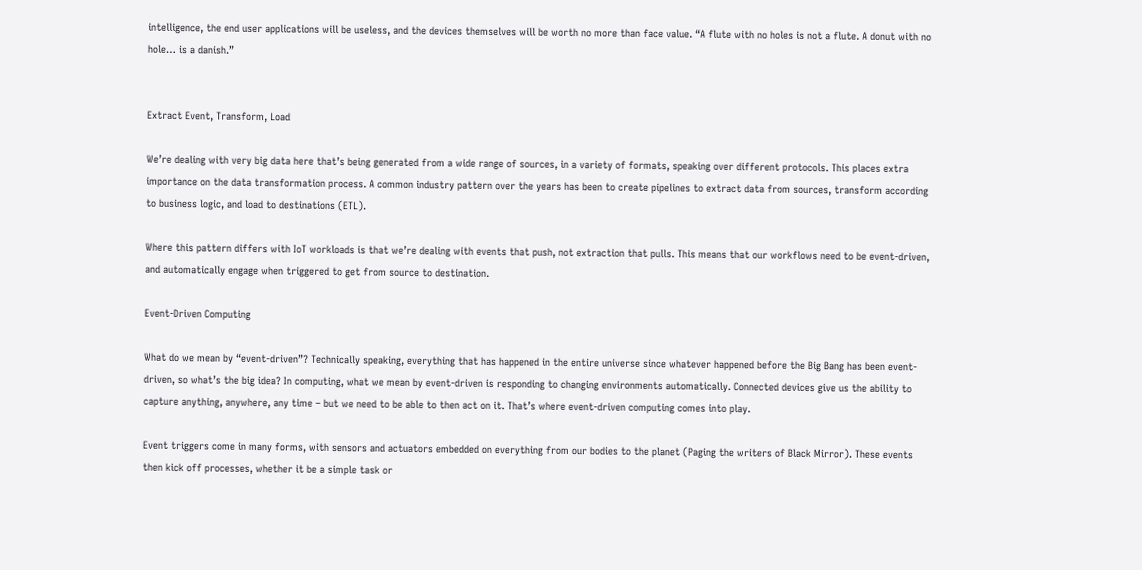intelligence, the end user applications will be useless, and the devices themselves will be worth no more than face value. “A flute with no holes is not a flute. A donut with no hole… is a danish.”


Extract Event, Transform, Load

We’re dealing with very big data here that’s being generated from a wide range of sources, in a variety of formats, speaking over different protocols. This places extra importance on the data transformation process. A common industry pattern over the years has been to create pipelines to extract data from sources, transform according to business logic, and load to destinations (ETL).

Where this pattern differs with IoT workloads is that we’re dealing with events that push, not extraction that pulls. This means that our workflows need to be event-driven, and automatically engage when triggered to get from source to destination.

Event-Driven Computing

What do we mean by “event-driven”? Technically speaking, everything that has happened in the entire universe since whatever happened before the Big Bang has been event-driven, so what’s the big idea? In computing, what we mean by event-driven is responding to changing environments automatically. Connected devices give us the ability to capture anything, anywhere, any time – but we need to be able to then act on it. That’s where event-driven computing comes into play.

Event triggers come in many forms, with sensors and actuators embedded on everything from our bodies to the planet (Paging the writers of Black Mirror). These events then kick off processes, whether it be a simple task or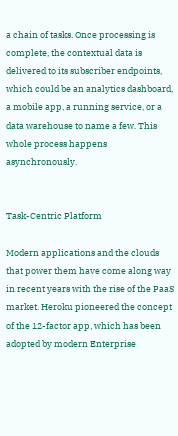a chain of tasks. Once processing is complete, the contextual data is delivered to its subscriber endpoints, which could be an analytics dashboard, a mobile app, a running service, or a data warehouse to name a few. This whole process happens asynchronously.


Task-Centric Platform

Modern applications and the clouds that power them have come along way in recent years with the rise of the PaaS market. Heroku pioneered the concept of the 12-factor app, which has been adopted by modern Enterprise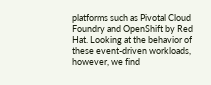platforms such as Pivotal Cloud Foundry and OpenShift by Red Hat. Looking at the behavior of these event-driven workloads, however, we find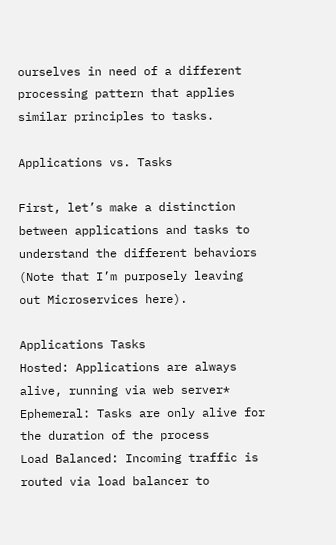ourselves in need of a different processing pattern that applies similar principles to tasks.

Applications vs. Tasks

First, let’s make a distinction between applications and tasks to understand the different behaviors (Note that I’m purposely leaving out Microservices here).

Applications Tasks
Hosted: Applications are always alive, running via web server* Ephemeral: Tasks are only alive for the duration of the process
Load Balanced: Incoming traffic is routed via load balancer to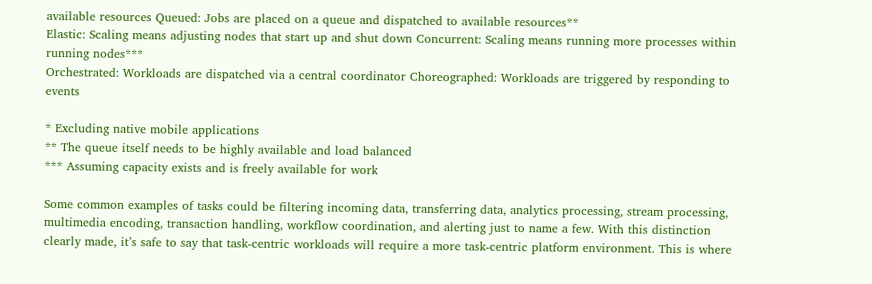available resources Queued: Jobs are placed on a queue and dispatched to available resources**
Elastic: Scaling means adjusting nodes that start up and shut down Concurrent: Scaling means running more processes within running nodes***
Orchestrated: Workloads are dispatched via a central coordinator Choreographed: Workloads are triggered by responding to events

* Excluding native mobile applications
** The queue itself needs to be highly available and load balanced
*** Assuming capacity exists and is freely available for work

Some common examples of tasks could be filtering incoming data, transferring data, analytics processing, stream processing, multimedia encoding, transaction handling, workflow coordination, and alerting just to name a few. With this distinction clearly made, it’s safe to say that task-centric workloads will require a more task-centric platform environment. This is where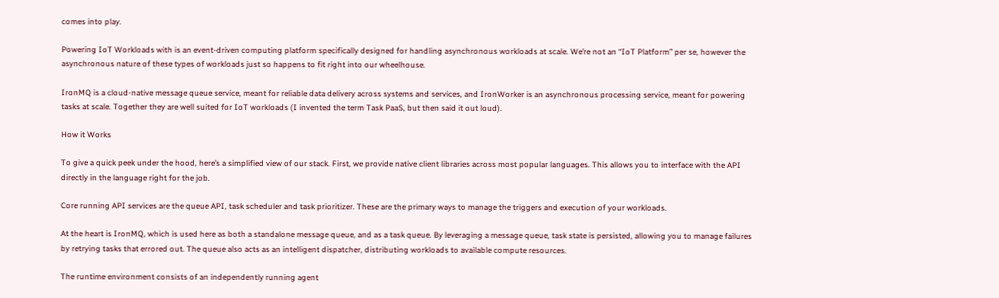comes into play.

Powering IoT Workloads with is an event-driven computing platform specifically designed for handling asynchronous workloads at scale. We’re not an “IoT Platform” per se, however the asynchronous nature of these types of workloads just so happens to fit right into our wheelhouse.

IronMQ is a cloud-native message queue service, meant for reliable data delivery across systems and services, and IronWorker is an asynchronous processing service, meant for powering tasks at scale. Together they are well suited for IoT workloads (I invented the term Task PaaS, but then said it out loud).

How it Works

To give a quick peek under the hood, here’s a simplified view of our stack. First, we provide native client libraries across most popular languages. This allows you to interface with the API directly in the language right for the job.

Core running API services are the queue API, task scheduler and task prioritizer. These are the primary ways to manage the triggers and execution of your workloads.

At the heart is IronMQ, which is used here as both a standalone message queue, and as a task queue. By leveraging a message queue, task state is persisted, allowing you to manage failures by retrying tasks that errored out. The queue also acts as an intelligent dispatcher, distributing workloads to available compute resources.

The runtime environment consists of an independently running agent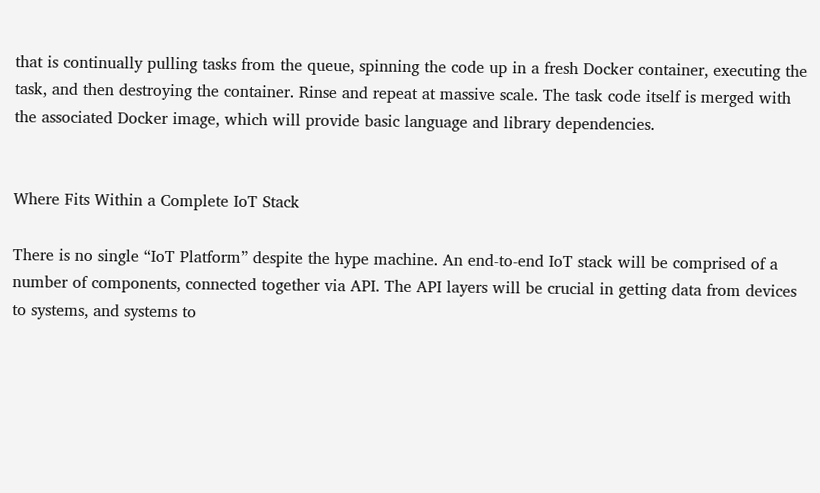that is continually pulling tasks from the queue, spinning the code up in a fresh Docker container, executing the task, and then destroying the container. Rinse and repeat at massive scale. The task code itself is merged with the associated Docker image, which will provide basic language and library dependencies.


Where Fits Within a Complete IoT Stack

There is no single “IoT Platform” despite the hype machine. An end-to-end IoT stack will be comprised of a number of components, connected together via API. The API layers will be crucial in getting data from devices to systems, and systems to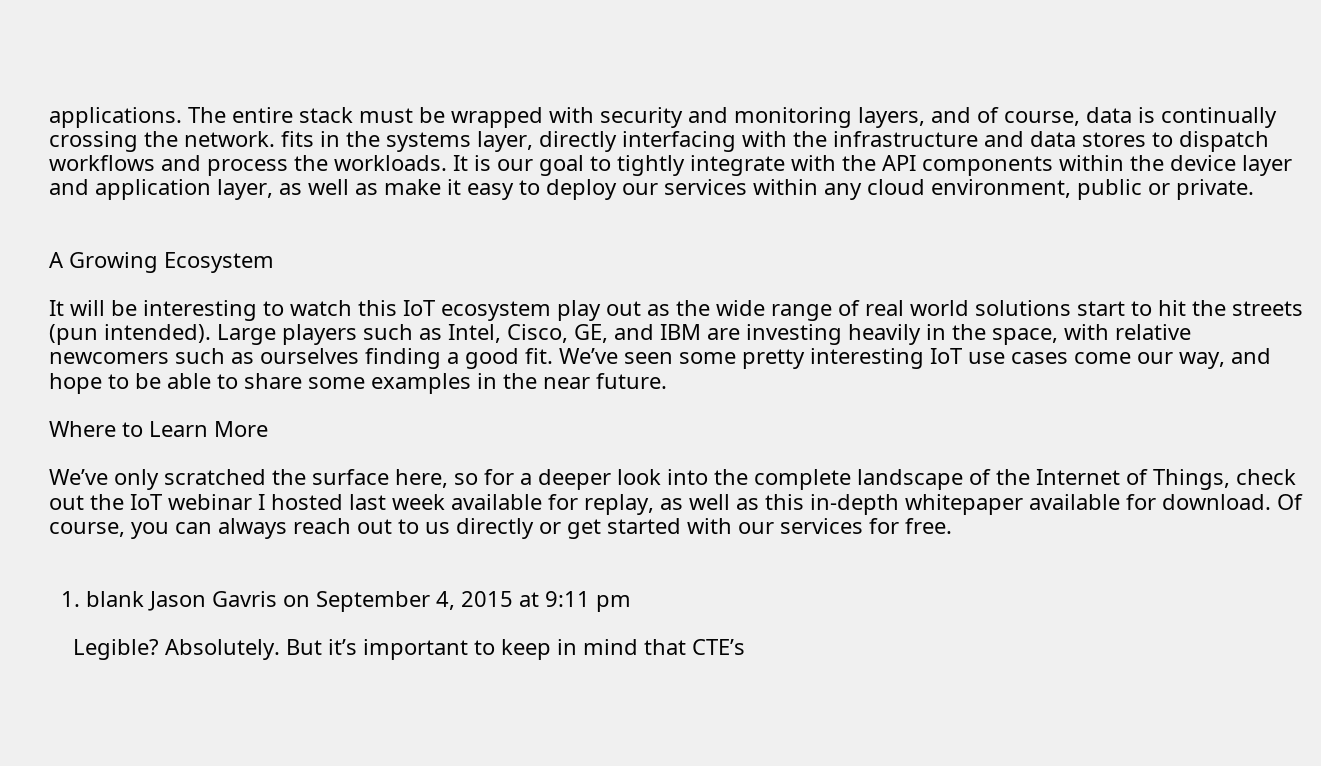applications. The entire stack must be wrapped with security and monitoring layers, and of course, data is continually crossing the network. fits in the systems layer, directly interfacing with the infrastructure and data stores to dispatch workflows and process the workloads. It is our goal to tightly integrate with the API components within the device layer and application layer, as well as make it easy to deploy our services within any cloud environment, public or private.


A Growing Ecosystem

It will be interesting to watch this IoT ecosystem play out as the wide range of real world solutions start to hit the streets (pun intended). Large players such as Intel, Cisco, GE, and IBM are investing heavily in the space, with relative newcomers such as ourselves finding a good fit. We’ve seen some pretty interesting IoT use cases come our way, and hope to be able to share some examples in the near future.

Where to Learn More

We’ve only scratched the surface here, so for a deeper look into the complete landscape of the Internet of Things, check out the IoT webinar I hosted last week available for replay, as well as this in-depth whitepaper available for download. Of course, you can always reach out to us directly or get started with our services for free.


  1. blank Jason Gavris on September 4, 2015 at 9:11 pm

    Legible? Absolutely. But it’s important to keep in mind that CTE’s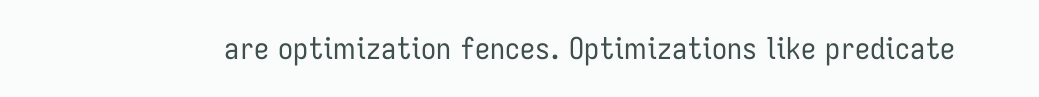are optimization fences. Optimizations like predicate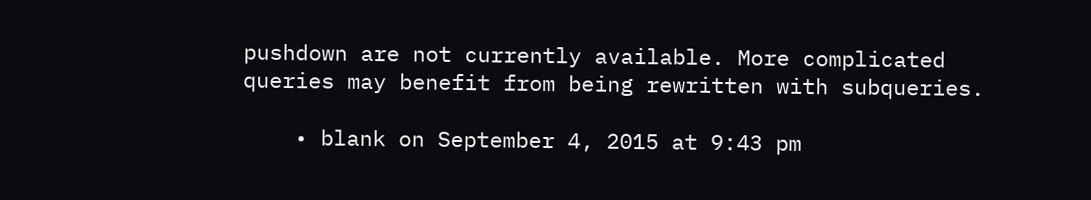pushdown are not currently available. More complicated queries may benefit from being rewritten with subqueries.

    • blank on September 4, 2015 at 9:43 pm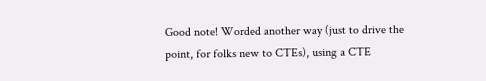Good note! Worded another way (just to drive the point, for folks new to CTEs), using a CTE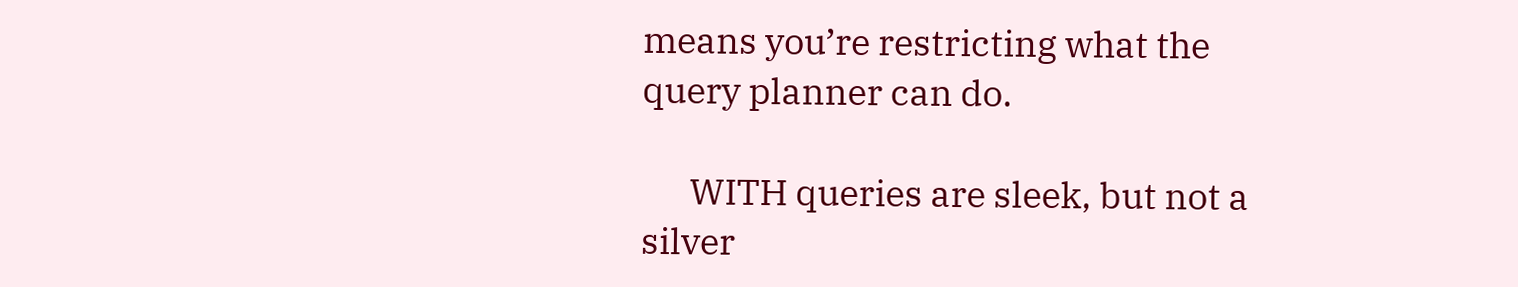means you’re restricting what the query planner can do.

      WITH queries are sleek, but not a silver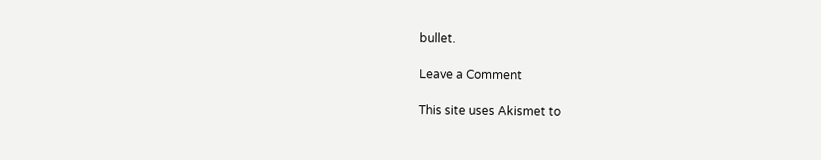bullet.

Leave a Comment

This site uses Akismet to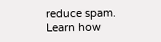reduce spam. Learn how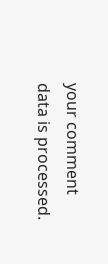your comment data is processed.